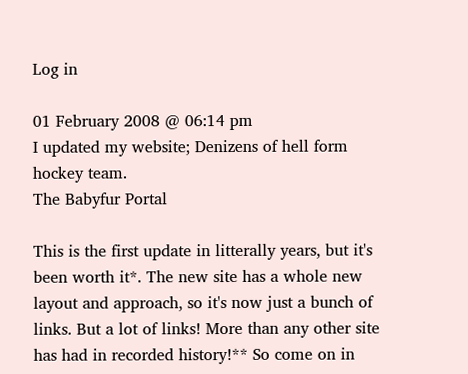Log in

01 February 2008 @ 06:14 pm
I updated my website; Denizens of hell form hockey team.
The Babyfur Portal

This is the first update in litterally years, but it's been worth it*. The new site has a whole new layout and approach, so it's now just a bunch of links. But a lot of links! More than any other site has had in recorded history!** So come on in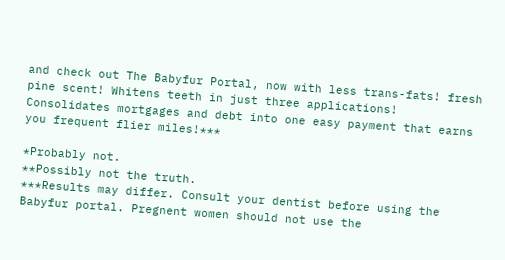and check out The Babyfur Portal, now with less trans-fats! fresh pine scent! Whitens teeth in just three applications! Consolidates mortgages and debt into one easy payment that earns you frequent flier miles!***

*Probably not.
**Possibly not the truth.
***Results may differ. Consult your dentist before using the Babyfur portal. Pregnent women should not use the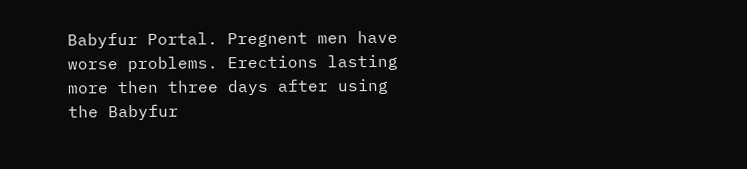Babyfur Portal. Pregnent men have worse problems. Erections lasting more then three days after using the Babyfur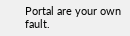Portal are your own fault.